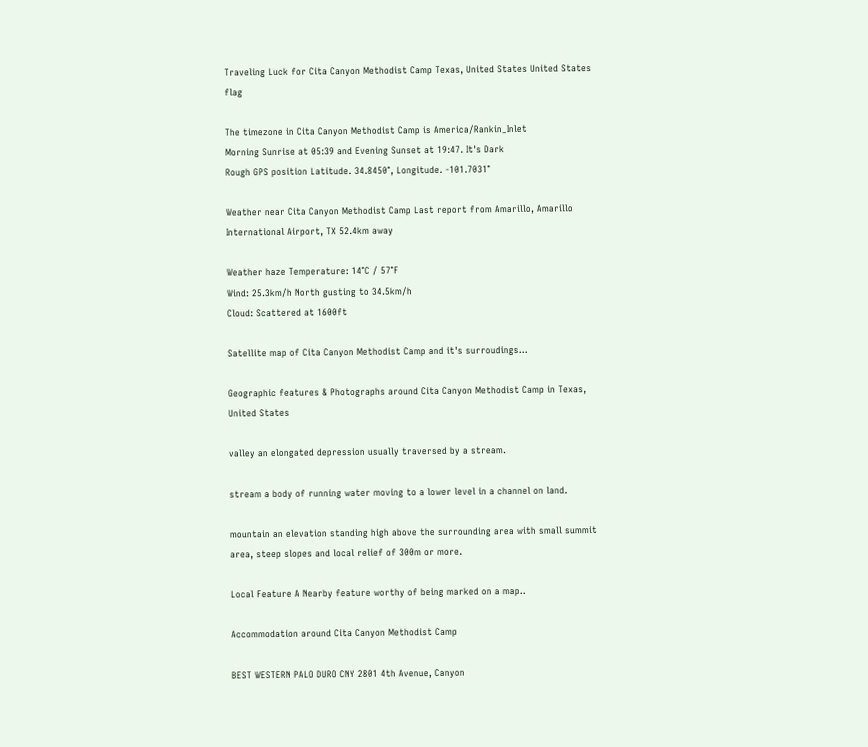Traveling Luck for Cita Canyon Methodist Camp Texas, United States United States flag

The timezone in Cita Canyon Methodist Camp is America/Rankin_Inlet
Morning Sunrise at 05:39 and Evening Sunset at 19:47. It's Dark
Rough GPS position Latitude. 34.8450°, Longitude. -101.7031°

Weather near Cita Canyon Methodist Camp Last report from Amarillo, Amarillo International Airport, TX 52.4km away

Weather haze Temperature: 14°C / 57°F
Wind: 25.3km/h North gusting to 34.5km/h
Cloud: Scattered at 1600ft

Satellite map of Cita Canyon Methodist Camp and it's surroudings...

Geographic features & Photographs around Cita Canyon Methodist Camp in Texas, United States

valley an elongated depression usually traversed by a stream.

stream a body of running water moving to a lower level in a channel on land.

mountain an elevation standing high above the surrounding area with small summit area, steep slopes and local relief of 300m or more.

Local Feature A Nearby feature worthy of being marked on a map..

Accommodation around Cita Canyon Methodist Camp

BEST WESTERN PALO DURO CNY 2801 4th Avenue, Canyon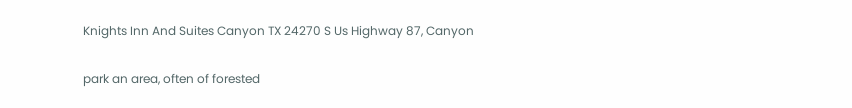Knights Inn And Suites Canyon TX 24270 S Us Highway 87, Canyon

park an area, often of forested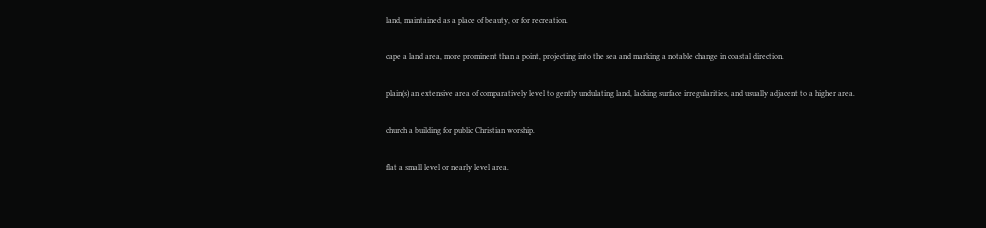land, maintained as a place of beauty, or for recreation.

cape a land area, more prominent than a point, projecting into the sea and marking a notable change in coastal direction.

plain(s) an extensive area of comparatively level to gently undulating land, lacking surface irregularities, and usually adjacent to a higher area.

church a building for public Christian worship.

flat a small level or nearly level area.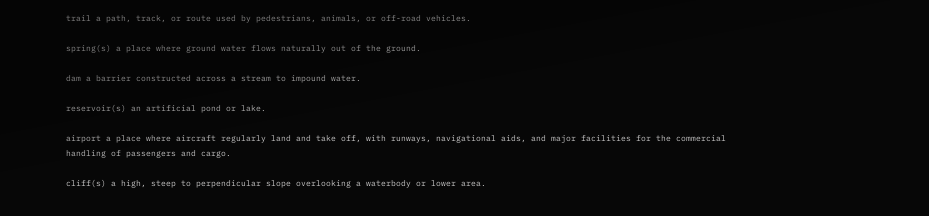trail a path, track, or route used by pedestrians, animals, or off-road vehicles.

spring(s) a place where ground water flows naturally out of the ground.

dam a barrier constructed across a stream to impound water.

reservoir(s) an artificial pond or lake.

airport a place where aircraft regularly land and take off, with runways, navigational aids, and major facilities for the commercial handling of passengers and cargo.

cliff(s) a high, steep to perpendicular slope overlooking a waterbody or lower area.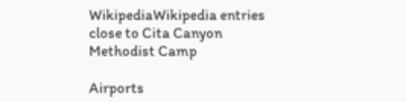WikipediaWikipedia entries close to Cita Canyon Methodist Camp

Airports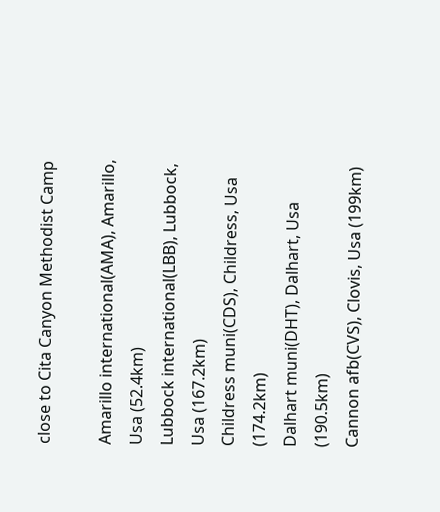close to Cita Canyon Methodist Camp

Amarillo international(AMA), Amarillo, Usa (52.4km)
Lubbock international(LBB), Lubbock, Usa (167.2km)
Childress muni(CDS), Childress, Usa (174.2km)
Dalhart muni(DHT), Dalhart, Usa (190.5km)
Cannon afb(CVS), Clovis, Usa (199km)